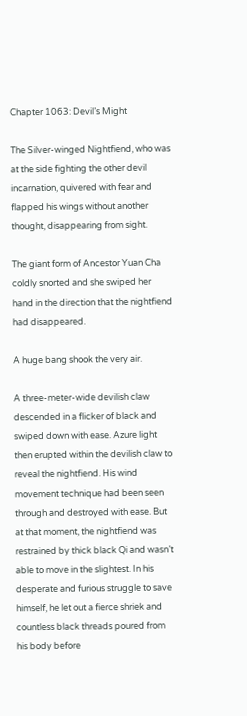Chapter 1063: Devil’s Might

The Silver-winged Nightfiend, who was at the side fighting the other devil incarnation, quivered with fear and flapped his wings without another thought, disappearing from sight.

The giant form of Ancestor Yuan Cha coldly snorted and she swiped her hand in the direction that the nightfiend had disappeared.

A huge bang shook the very air.

A three-meter-wide devilish claw descended in a flicker of black and swiped down with ease. Azure light then erupted within the devilish claw to reveal the nightfiend. His wind movement technique had been seen through and destroyed with ease. But at that moment, the nightfiend was restrained by thick black Qi and wasn’t able to move in the slightest. In his desperate and furious struggle to save himself, he let out a fierce shriek and countless black threads poured from his body before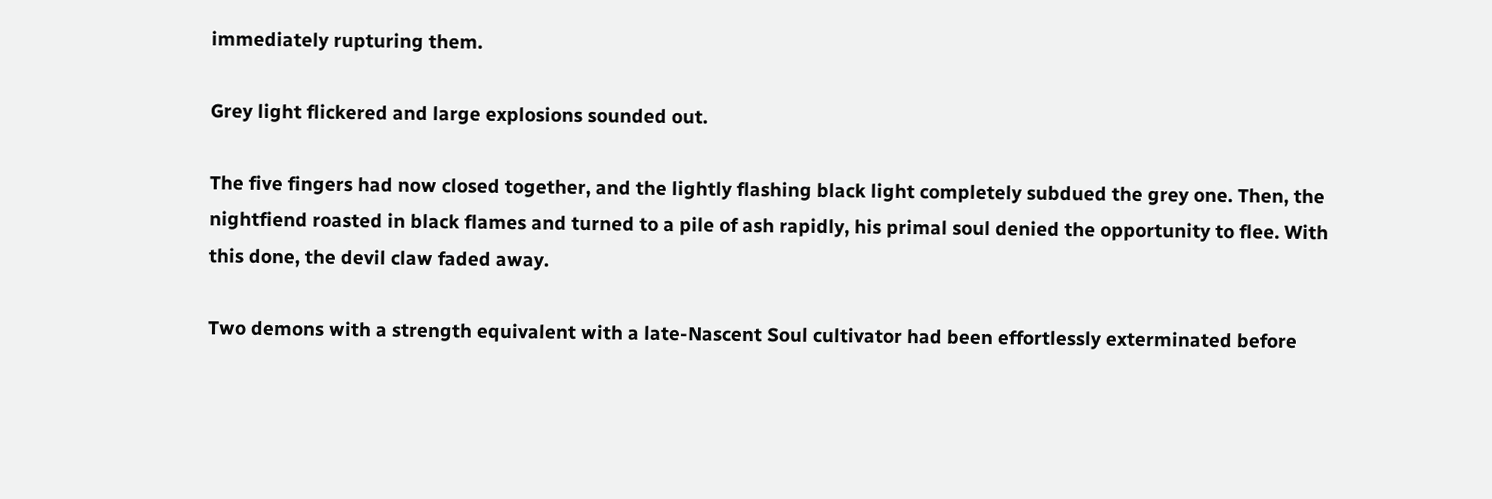immediately rupturing them.

Grey light flickered and large explosions sounded out.

The five fingers had now closed together, and the lightly flashing black light completely subdued the grey one. Then, the nightfiend roasted in black flames and turned to a pile of ash rapidly, his primal soul denied the opportunity to flee. With this done, the devil claw faded away.

Two demons with a strength equivalent with a late-Nascent Soul cultivator had been effortlessly exterminated before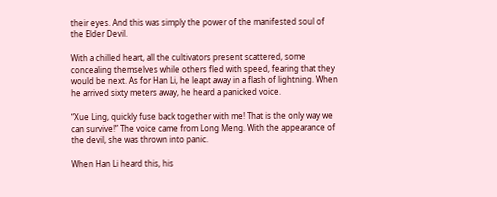their eyes. And this was simply the power of the manifested soul of the Elder Devil.

With a chilled heart, all the cultivators present scattered, some concealing themselves while others fled with speed, fearing that they would be next. As for Han Li, he leapt away in a flash of lightning. When he arrived sixty meters away, he heard a panicked voice.

“Xue Ling, quickly fuse back together with me! That is the only way we can survive!” The voice came from Long Meng. With the appearance of the devil, she was thrown into panic.

When Han Li heard this, his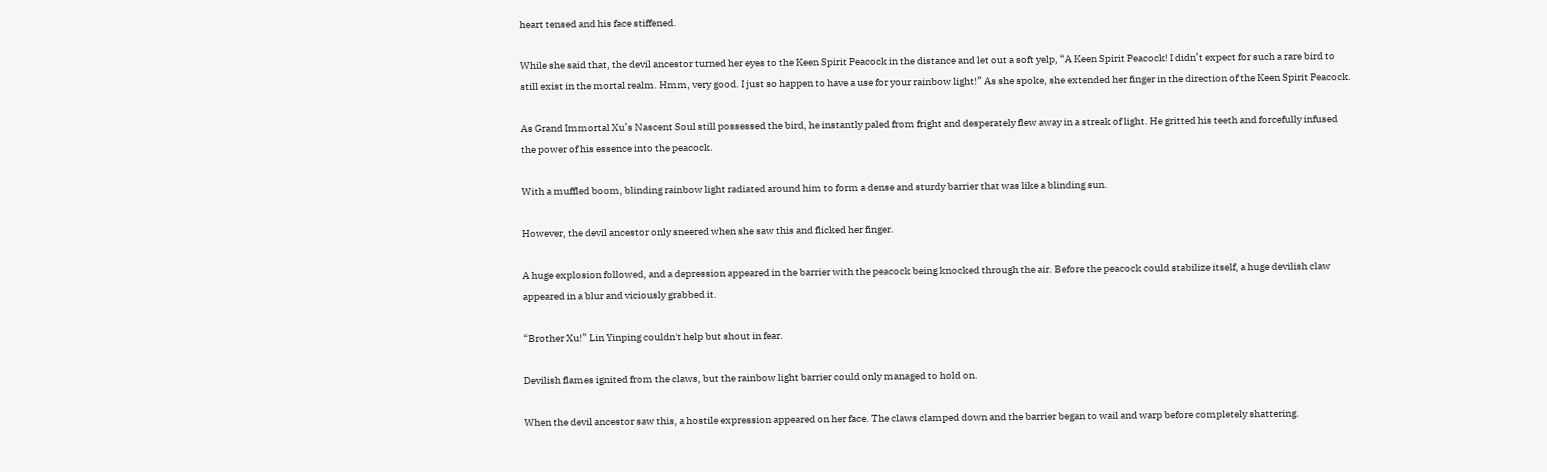heart tensed and his face stiffened.

While she said that, the devil ancestor turned her eyes to the Keen Spirit Peacock in the distance and let out a soft yelp, “A Keen Spirit Peacock! I didn’t expect for such a rare bird to still exist in the mortal realm. Hmm, very good. I just so happen to have a use for your rainbow light!” As she spoke, she extended her finger in the direction of the Keen Spirit Peacock.

As Grand Immortal Xu’s Nascent Soul still possessed the bird, he instantly paled from fright and desperately flew away in a streak of light. He gritted his teeth and forcefully infused the power of his essence into the peacock.

With a muffled boom, blinding rainbow light radiated around him to form a dense and sturdy barrier that was like a blinding sun.

However, the devil ancestor only sneered when she saw this and flicked her finger.

A huge explosion followed, and a depression appeared in the barrier with the peacock being knocked through the air. Before the peacock could stabilize itself, a huge devilish claw appeared in a blur and viciously grabbed it.

“Brother Xu!” Lin Yinping couldn't help but shout in fear.

Devilish flames ignited from the claws, but the rainbow light barrier could only managed to hold on.

When the devil ancestor saw this, a hostile expression appeared on her face. The claws clamped down and the barrier began to wail and warp before completely shattering.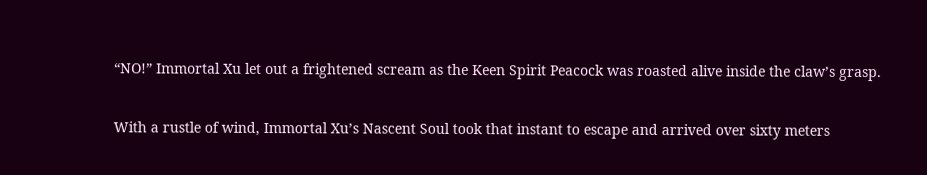“NO!” Immortal Xu let out a frightened scream as the Keen Spirit Peacock was roasted alive inside the claw’s grasp.

With a rustle of wind, Immortal Xu’s Nascent Soul took that instant to escape and arrived over sixty meters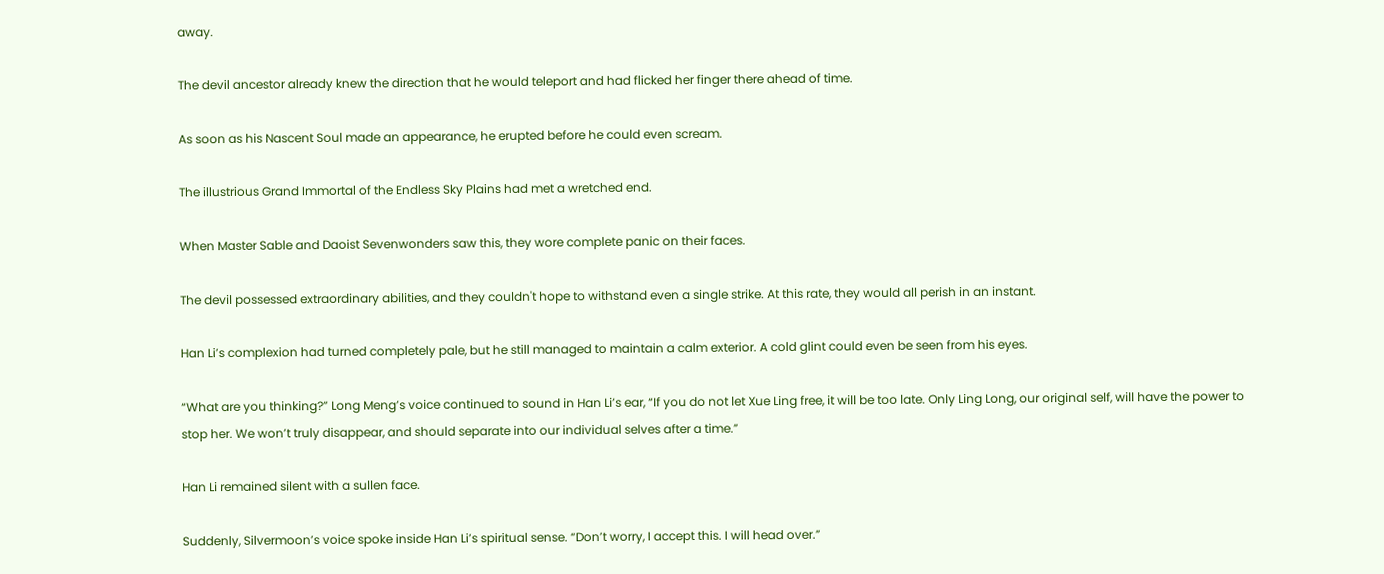away.

The devil ancestor already knew the direction that he would teleport and had flicked her finger there ahead of time.

As soon as his Nascent Soul made an appearance, he erupted before he could even scream.

The illustrious Grand Immortal of the Endless Sky Plains had met a wretched end.

When Master Sable and Daoist Sevenwonders saw this, they wore complete panic on their faces.

The devil possessed extraordinary abilities, and they couldn't hope to withstand even a single strike. At this rate, they would all perish in an instant.

Han Li’s complexion had turned completely pale, but he still managed to maintain a calm exterior. A cold glint could even be seen from his eyes.

“What are you thinking?” Long Meng’s voice continued to sound in Han Li’s ear, “If you do not let Xue Ling free, it will be too late. Only Ling Long, our original self, will have the power to stop her. We won’t truly disappear, and should separate into our individual selves after a time.”

Han Li remained silent with a sullen face.

Suddenly, Silvermoon’s voice spoke inside Han Li’s spiritual sense. “Don’t worry, I accept this. I will head over.”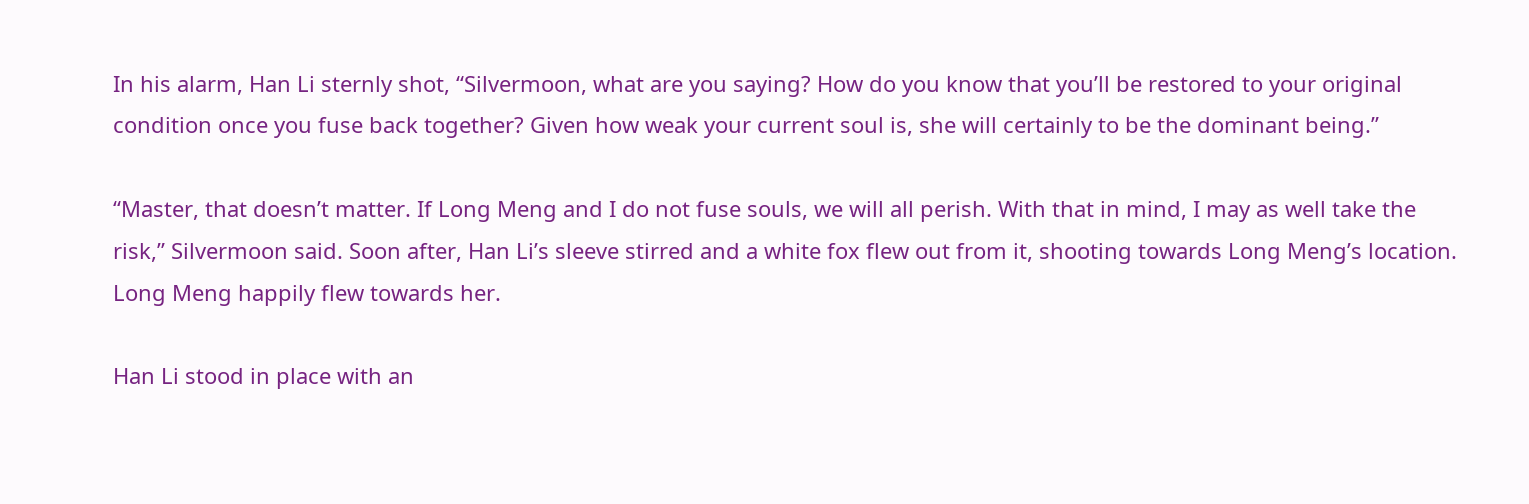In his alarm, Han Li sternly shot, “Silvermoon, what are you saying? How do you know that you’ll be restored to your original condition once you fuse back together? Given how weak your current soul is, she will certainly to be the dominant being.”

“Master, that doesn’t matter. If Long Meng and I do not fuse souls, we will all perish. With that in mind, I may as well take the risk,” Silvermoon said. Soon after, Han Li’s sleeve stirred and a white fox flew out from it, shooting towards Long Meng’s location. Long Meng happily flew towards her.

Han Li stood in place with an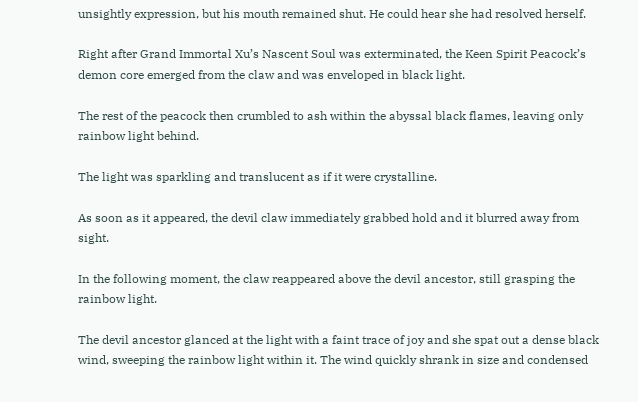unsightly expression, but his mouth remained shut. He could hear she had resolved herself.

Right after Grand Immortal Xu’s Nascent Soul was exterminated, the Keen Spirit Peacock’s demon core emerged from the claw and was enveloped in black light.

The rest of the peacock then crumbled to ash within the abyssal black flames, leaving only rainbow light behind.

The light was sparkling and translucent as if it were crystalline.

As soon as it appeared, the devil claw immediately grabbed hold and it blurred away from sight.

In the following moment, the claw reappeared above the devil ancestor, still grasping the rainbow light.

The devil ancestor glanced at the light with a faint trace of joy and she spat out a dense black wind, sweeping the rainbow light within it. The wind quickly shrank in size and condensed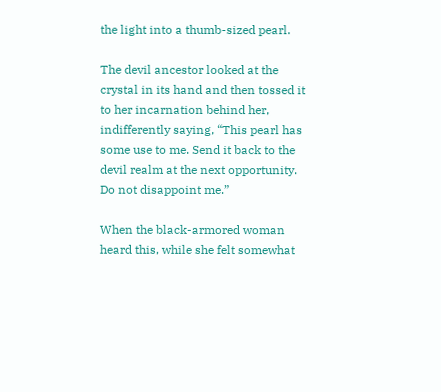the light into a thumb-sized pearl.

The devil ancestor looked at the crystal in its hand and then tossed it to her incarnation behind her, indifferently saying, “This pearl has some use to me. Send it back to the devil realm at the next opportunity. Do not disappoint me.”

When the black-armored woman heard this, while she felt somewhat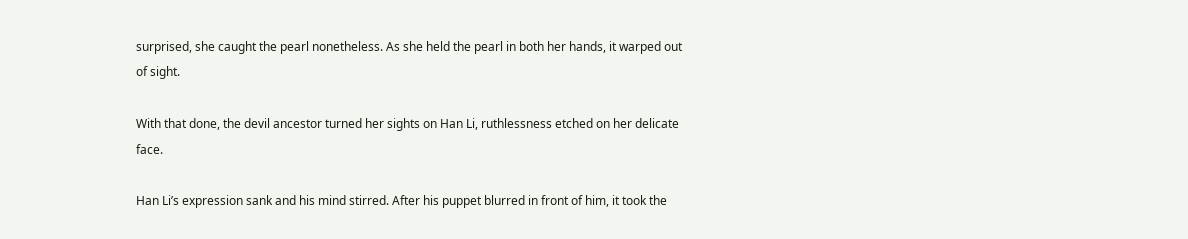surprised, she caught the pearl nonetheless. As she held the pearl in both her hands, it warped out of sight.

With that done, the devil ancestor turned her sights on Han Li, ruthlessness etched on her delicate face.

Han Li’s expression sank and his mind stirred. After his puppet blurred in front of him, it took the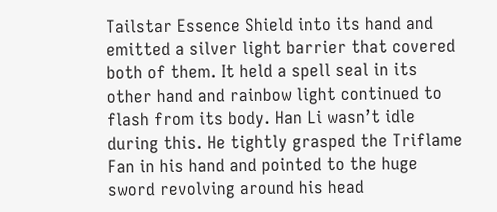Tailstar Essence Shield into its hand and emitted a silver light barrier that covered both of them. It held a spell seal in its other hand and rainbow light continued to flash from its body. Han Li wasn’t idle during this. He tightly grasped the Triflame Fan in his hand and pointed to the huge sword revolving around his head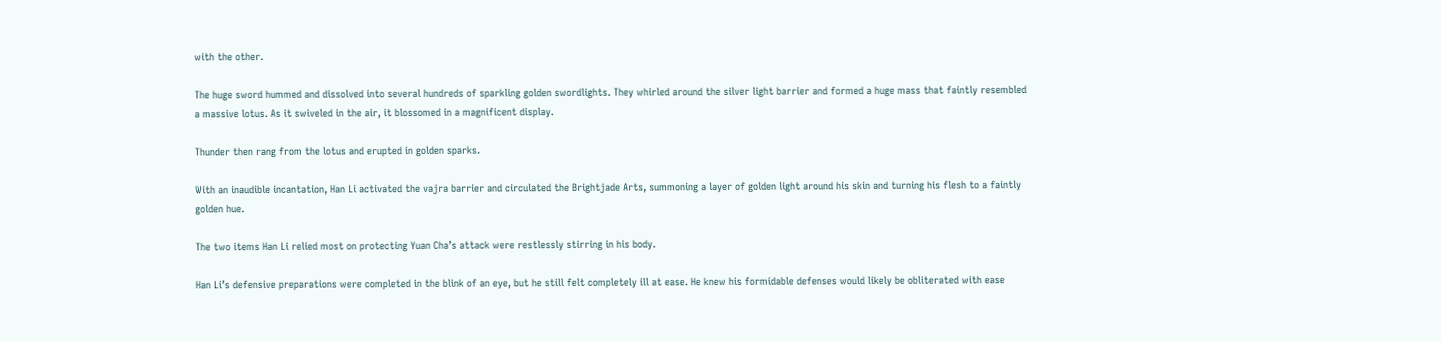with the other.

The huge sword hummed and dissolved into several hundreds of sparkling golden swordlights. They whirled around the silver light barrier and formed a huge mass that faintly resembled a massive lotus. As it swiveled in the air, it blossomed in a magnificent display.

Thunder then rang from the lotus and erupted in golden sparks.

With an inaudible incantation, Han Li activated the vajra barrier and circulated the Brightjade Arts, summoning a layer of golden light around his skin and turning his flesh to a faintly golden hue.

The two items Han Li relied most on protecting Yuan Cha’s attack were restlessly stirring in his body.

Han Li’s defensive preparations were completed in the blink of an eye, but he still felt completely ill at ease. He knew his formidable defenses would likely be obliterated with ease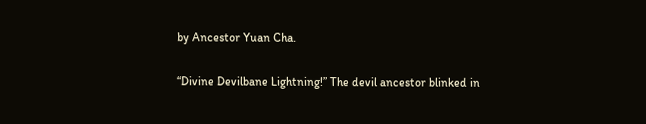by Ancestor Yuan Cha.

“Divine Devilbane Lightning!” The devil ancestor blinked in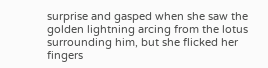surprise and gasped when she saw the golden lightning arcing from the lotus surrounding him, but she flicked her fingers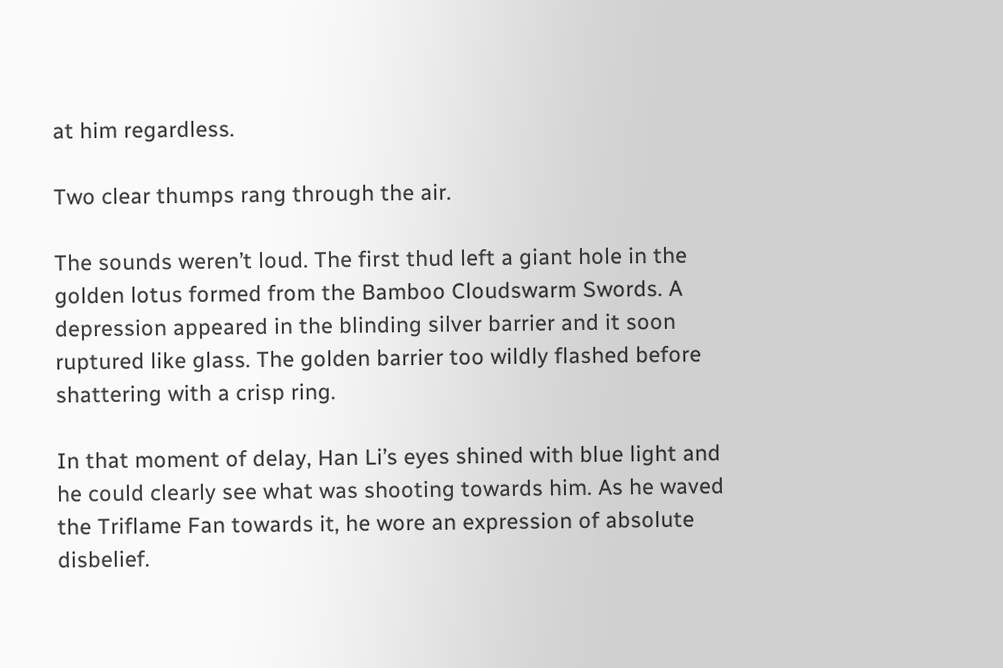at him regardless.

Two clear thumps rang through the air.

The sounds weren’t loud. The first thud left a giant hole in the golden lotus formed from the Bamboo Cloudswarm Swords. A depression appeared in the blinding silver barrier and it soon ruptured like glass. The golden barrier too wildly flashed before shattering with a crisp ring.

In that moment of delay, Han Li’s eyes shined with blue light and he could clearly see what was shooting towards him. As he waved the Triflame Fan towards it, he wore an expression of absolute disbelief.